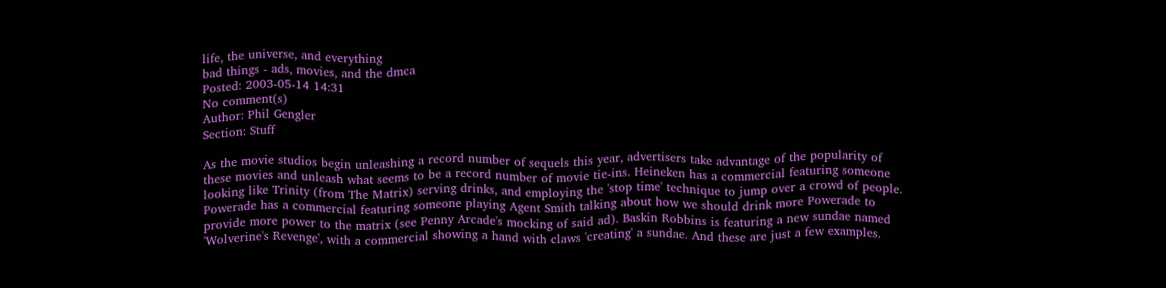life, the universe, and everything
bad things - ads, movies, and the dmca
Posted: 2003-05-14 14:31
No comment(s)
Author: Phil Gengler
Section: Stuff

As the movie studios begin unleashing a record number of sequels this year, advertisers take advantage of the popularity of these movies and unleash what seems to be a record number of movie tie-ins. Heineken has a commercial featuring someone looking like Trinity (from The Matrix) serving drinks, and employing the 'stop time' technique to jump over a crowd of people. Powerade has a commercial featuring someone playing Agent Smith talking about how we should drink more Powerade to provide more power to the matrix (see Penny Arcade's mocking of said ad). Baskin Robbins is featuring a new sundae named 'Wolverine's Revenge', with a commercial showing a hand with claws 'creating' a sundae. And these are just a few examples.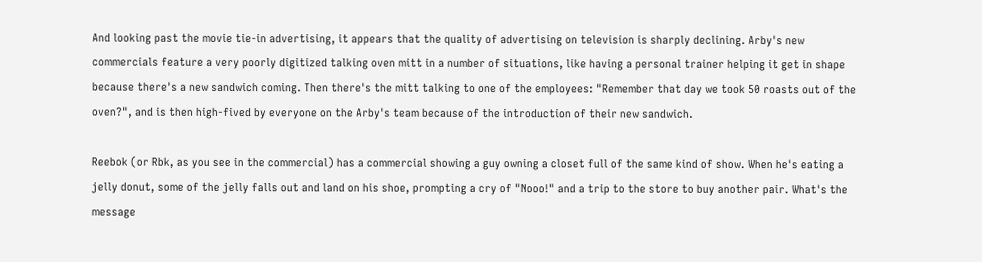And looking past the movie tie-in advertising, it appears that the quality of advertising on television is sharply declining. Arby's new commercials feature a very poorly digitized talking oven mitt in a number of situations, like having a personal trainer helping it get in shape because there's a new sandwich coming. Then there's the mitt talking to one of the employees: "Remember that day we took 50 roasts out of the oven?", and is then high-fived by everyone on the Arby's team because of the introduction of their new sandwich.

Reebok (or Rbk, as you see in the commercial) has a commercial showing a guy owning a closet full of the same kind of show. When he's eating a jelly donut, some of the jelly falls out and land on his shoe, prompting a cry of "Nooo!" and a trip to the store to buy another pair. What's the message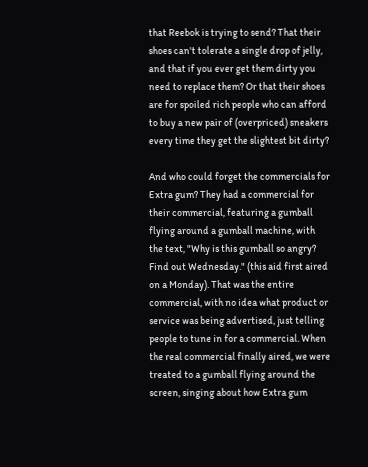that Reebok is trying to send? That their shoes can't tolerate a single drop of jelly, and that if you ever get them dirty you need to replace them? Or that their shoes are for spoiled rich people who can afford to buy a new pair of (overpriced) sneakers every time they get the slightest bit dirty?

And who could forget the commercials for Extra gum? They had a commercial for their commercial, featuring a gumball flying around a gumball machine, with the text, "Why is this gumball so angry? Find out Wednesday." (this aid first aired on a Monday). That was the entire commercial, with no idea what product or service was being advertised, just telling people to tune in for a commercial. When the real commercial finally aired, we were treated to a gumball flying around the screen, singing about how Extra gum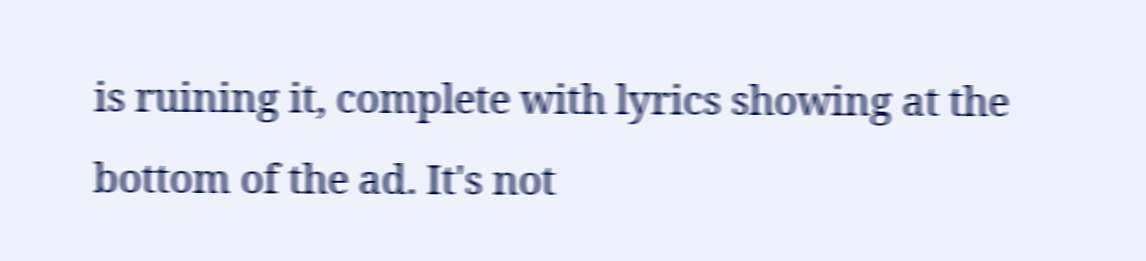is ruining it, complete with lyrics showing at the bottom of the ad. It's not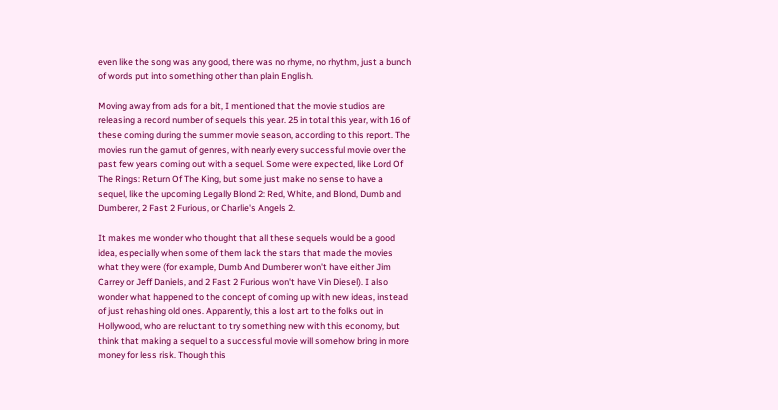even like the song was any good, there was no rhyme, no rhythm, just a bunch of words put into something other than plain English.

Moving away from ads for a bit, I mentioned that the movie studios are releasing a record number of sequels this year. 25 in total this year, with 16 of these coming during the summer movie season, according to this report. The movies run the gamut of genres, with nearly every successful movie over the past few years coming out with a sequel. Some were expected, like Lord Of The Rings: Return Of The King, but some just make no sense to have a sequel, like the upcoming Legally Blond 2: Red, White, and Blond, Dumb and Dumberer, 2 Fast 2 Furious, or Charlie's Angels 2.

It makes me wonder who thought that all these sequels would be a good idea, especially when some of them lack the stars that made the movies what they were (for example, Dumb And Dumberer won't have either Jim Carrey or Jeff Daniels, and 2 Fast 2 Furious won't have Vin Diesel). I also wonder what happened to the concept of coming up with new ideas, instead of just rehashing old ones. Apparently, this a lost art to the folks out in Hollywood, who are reluctant to try something new with this economy, but think that making a sequel to a successful movie will somehow bring in more money for less risk. Though this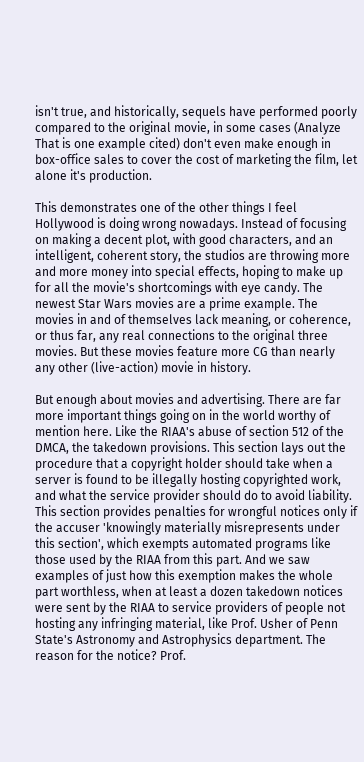isn't true, and historically, sequels have performed poorly compared to the original movie, in some cases (Analyze That is one example cited) don't even make enough in box-office sales to cover the cost of marketing the film, let alone it's production.

This demonstrates one of the other things I feel Hollywood is doing wrong nowadays. Instead of focusing on making a decent plot, with good characters, and an intelligent, coherent story, the studios are throwing more and more money into special effects, hoping to make up for all the movie's shortcomings with eye candy. The newest Star Wars movies are a prime example. The movies in and of themselves lack meaning, or coherence, or thus far, any real connections to the original three movies. But these movies feature more CG than nearly any other (live-action) movie in history.

But enough about movies and advertising. There are far more important things going on in the world worthy of mention here. Like the RIAA's abuse of section 512 of the DMCA, the takedown provisions. This section lays out the procedure that a copyright holder should take when a server is found to be illegally hosting copyrighted work, and what the service provider should do to avoid liability. This section provides penalties for wrongful notices only if the accuser 'knowingly materially misrepresents under this section', which exempts automated programs like those used by the RIAA from this part. And we saw examples of just how this exemption makes the whole part worthless, when at least a dozen takedown notices were sent by the RIAA to service providers of people not hosting any infringing material, like Prof. Usher of Penn State's Astronomy and Astrophysics department. The reason for the notice? Prof.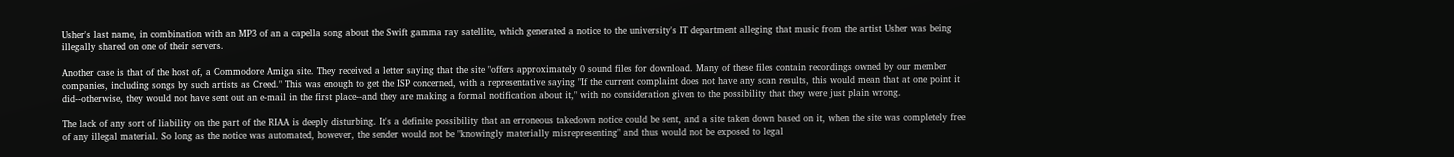Usher's last name, in combination with an MP3 of an a capella song about the Swift gamma ray satellite, which generated a notice to the university's IT department alleging that music from the artist Usher was being illegally shared on one of their servers.

Another case is that of the host of, a Commodore Amiga site. They received a letter saying that the site "offers approximately 0 sound files for download. Many of these files contain recordings owned by our member companies, including songs by such artists as Creed." This was enough to get the ISP concerned, with a representative saying "If the current complaint does not have any scan results, this would mean that at one point it did--otherwise, they would not have sent out an e-mail in the first place--and they are making a formal notification about it," with no consideration given to the possibility that they were just plain wrong.

The lack of any sort of liability on the part of the RIAA is deeply disturbing. It's a definite possibility that an erroneous takedown notice could be sent, and a site taken down based on it, when the site was completely free of any illegal material. So long as the notice was automated, however, the sender would not be "knowingly materially misrepresenting" and thus would not be exposed to legal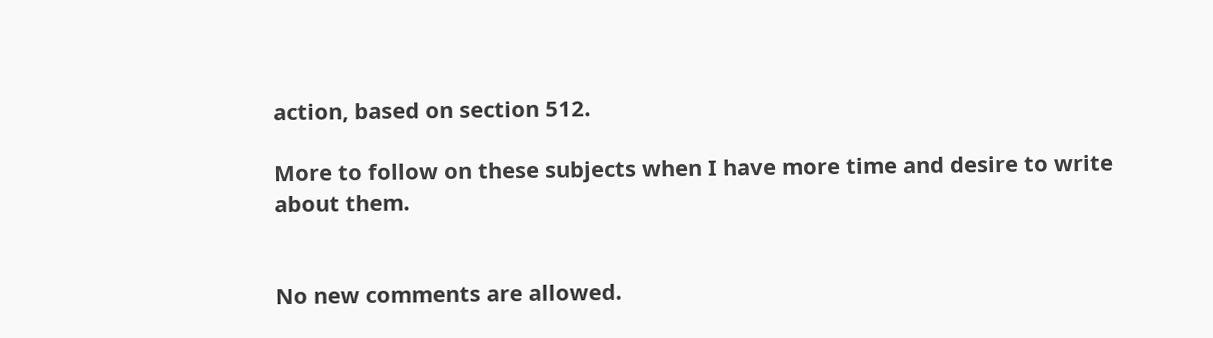action, based on section 512.

More to follow on these subjects when I have more time and desire to write about them.


No new comments are allowed.